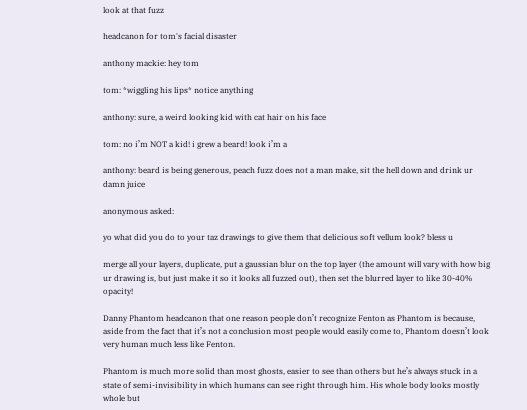look at that fuzz

headcanon for tom's facial disaster

anthony mackie: hey tom

tom: *wiggling his lips* notice anything

anthony: sure, a weird looking kid with cat hair on his face

tom: no i’m NOT a kid! i grew a beard! look i’m a

anthony: beard is being generous, peach fuzz does not a man make, sit the hell down and drink ur damn juice

anonymous asked:

yo what did you do to your taz drawings to give them that delicious soft vellum look? bless u

merge all your layers, duplicate, put a gaussian blur on the top layer (the amount will vary with how big ur drawing is, but just make it so it looks all fuzzed out), then set the blurred layer to like 30-40% opacity!

Danny Phantom headcanon that one reason people don’t recognize Fenton as Phantom is because, aside from the fact that it’s not a conclusion most people would easily come to, Phantom doesn’t look very human much less like Fenton.

Phantom is much more solid than most ghosts, easier to see than others but he’s always stuck in a state of semi-invisibility in which humans can see right through him. His whole body looks mostly whole but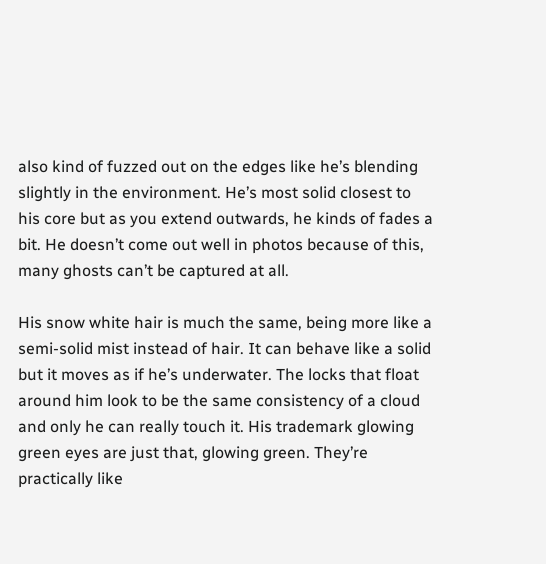also kind of fuzzed out on the edges like he’s blending slightly in the environment. He’s most solid closest to his core but as you extend outwards, he kinds of fades a bit. He doesn’t come out well in photos because of this, many ghosts can’t be captured at all.

His snow white hair is much the same, being more like a semi-solid mist instead of hair. It can behave like a solid but it moves as if he’s underwater. The locks that float around him look to be the same consistency of a cloud and only he can really touch it. His trademark glowing green eyes are just that, glowing green. They’re practically like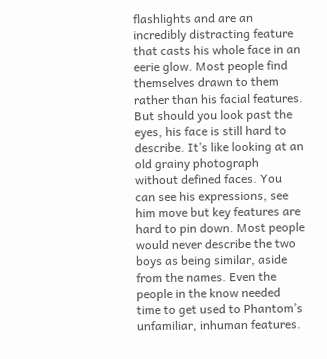flashlights and are an incredibly distracting feature that casts his whole face in an eerie glow. Most people find themselves drawn to them rather than his facial features. But should you look past the eyes, his face is still hard to describe. It’s like looking at an old grainy photograph without defined faces. You can see his expressions, see him move but key features are hard to pin down. Most people would never describe the two boys as being similar, aside from the names. Even the people in the know needed time to get used to Phantom’s unfamiliar, inhuman features.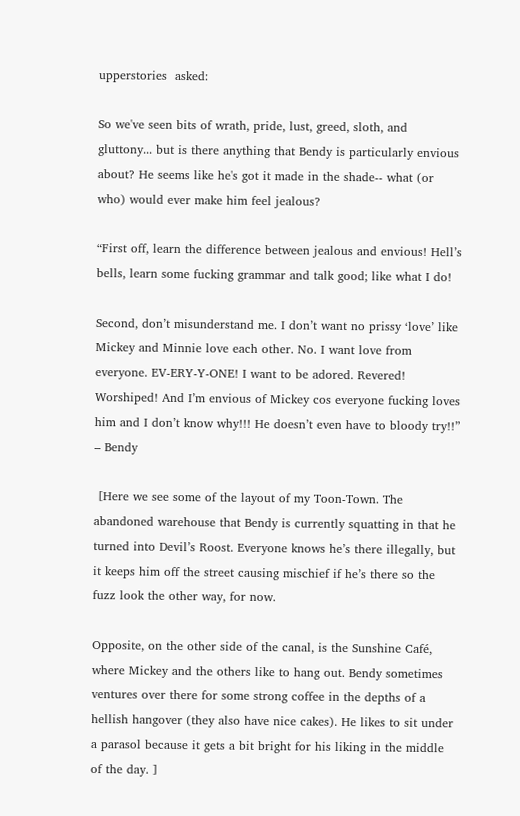upperstories  asked:

So we've seen bits of wrath, pride, lust, greed, sloth, and gluttony... but is there anything that Bendy is particularly envious about? He seems like he's got it made in the shade-- what (or who) would ever make him feel jealous?

“First off, learn the difference between jealous and envious! Hell’s bells, learn some fucking grammar and talk good; like what I do!

Second, don’t misunderstand me. I don’t want no prissy ‘love’ like Mickey and Minnie love each other. No. I want love from everyone. EV-ERY-Y-ONE! I want to be adored. Revered! Worshiped! And I’m envious of Mickey cos everyone fucking loves him and I don’t know why!!! He doesn’t even have to bloody try!!” – Bendy

 [Here we see some of the layout of my Toon-Town. The abandoned warehouse that Bendy is currently squatting in that he turned into Devil’s Roost. Everyone knows he’s there illegally, but it keeps him off the street causing mischief if he’s there so the fuzz look the other way, for now.

Opposite, on the other side of the canal, is the Sunshine Café, where Mickey and the others like to hang out. Bendy sometimes ventures over there for some strong coffee in the depths of a hellish hangover (they also have nice cakes). He likes to sit under a parasol because it gets a bit bright for his liking in the middle of the day. ]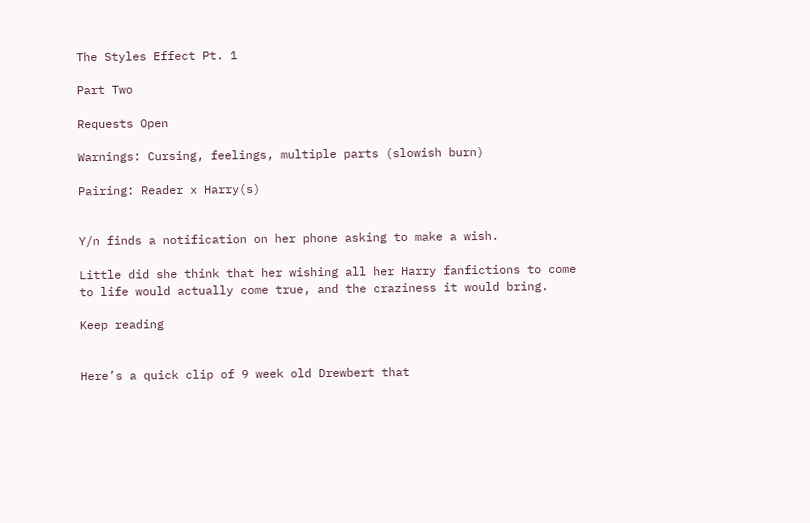The Styles Effect Pt. 1

Part Two

Requests Open

Warnings: Cursing, feelings, multiple parts (slowish burn)

Pairing: Reader x Harry(s)


Y/n finds a notification on her phone asking to make a wish.

Little did she think that her wishing all her Harry fanfictions to come to life would actually come true, and the craziness it would bring.

Keep reading


Here’s a quick clip of 9 week old Drewbert that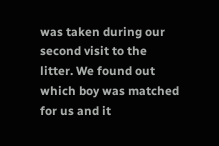was taken during our second visit to the litter. We found out which boy was matched for us and it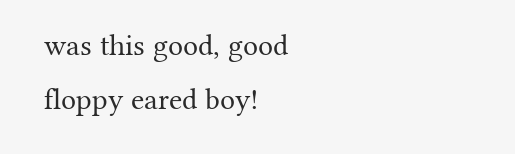was this good, good floppy eared boy!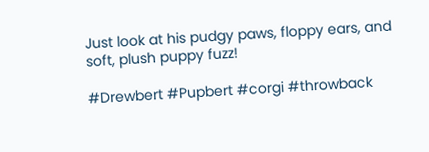Just look at his pudgy paws, floppy ears, and soft, plush puppy fuzz!

#Drewbert #Pupbert #corgi #throwback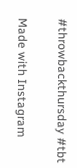#throwbackthursday #tbt

Made with Instagram